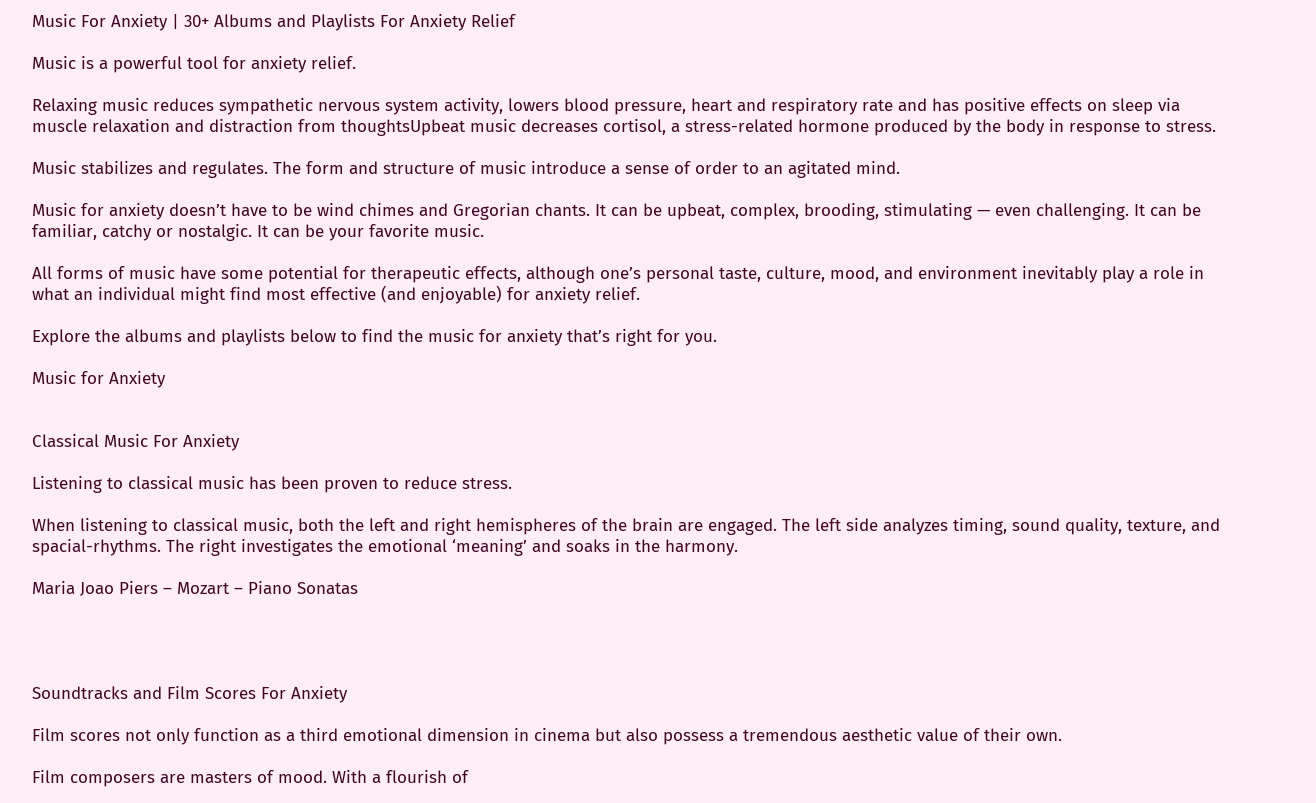Music For Anxiety | 30+ Albums and Playlists For Anxiety Relief

Music is a powerful tool for anxiety relief.

Relaxing music reduces sympathetic nervous system activity, lowers blood pressure, heart and respiratory rate and has positive effects on sleep via muscle relaxation and distraction from thoughtsUpbeat music decreases cortisol, a stress-related hormone produced by the body in response to stress.

Music stabilizes and regulates. The form and structure of music introduce a sense of order to an agitated mind.

Music for anxiety doesn’t have to be wind chimes and Gregorian chants. It can be upbeat, complex, brooding, stimulating — even challenging. It can be familiar, catchy or nostalgic. It can be your favorite music.

All forms of music have some potential for therapeutic effects, although one’s personal taste, culture, mood, and environment inevitably play a role in what an individual might find most effective (and enjoyable) for anxiety relief.

Explore the albums and playlists below to find the music for anxiety that’s right for you.

Music for Anxiety


Classical Music For Anxiety

Listening to classical music has been proven to reduce stress.

When listening to classical music, both the left and right hemispheres of the brain are engaged. The left side analyzes timing, sound quality, texture, and spacial-rhythms. The right investigates the emotional ‘meaning’ and soaks in the harmony.

Maria Joao Piers – Mozart – Piano Sonatas




Soundtracks and Film Scores For Anxiety

Film scores not only function as a third emotional dimension in cinema but also possess a tremendous aesthetic value of their own.

Film composers are masters of mood. With a flourish of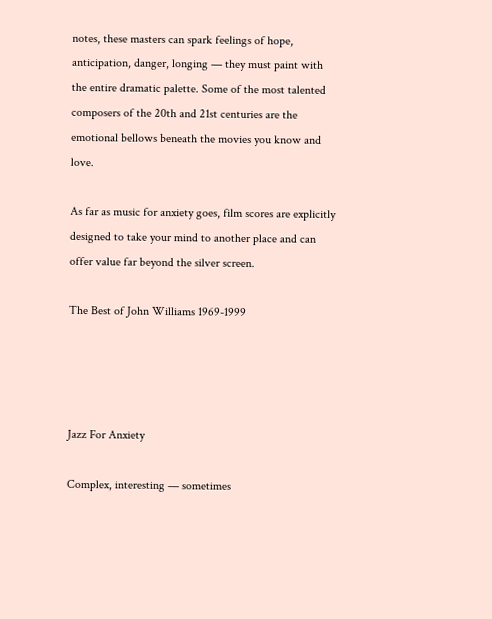notes, these masters can spark feelings of hope, anticipation, danger, longing — they must paint with the entire dramatic palette. Some of the most talented composers of the 20th and 21st centuries are the emotional bellows beneath the movies you know and love.

As far as music for anxiety goes, film scores are explicitly designed to take your mind to another place and can offer value far beyond the silver screen.

The Best of John Williams 1969-1999




Jazz For Anxiety

Complex, interesting — sometimes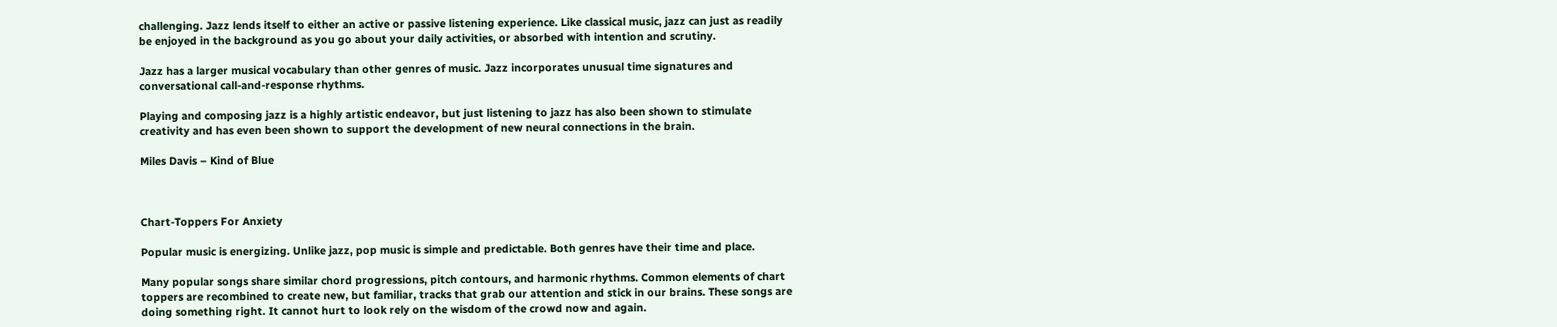challenging. Jazz lends itself to either an active or passive listening experience. Like classical music, jazz can just as readily be enjoyed in the background as you go about your daily activities, or absorbed with intention and scrutiny.

Jazz has a larger musical vocabulary than other genres of music. Jazz incorporates unusual time signatures and conversational call-and-response rhythms.

Playing and composing jazz is a highly artistic endeavor, but just listening to jazz has also been shown to stimulate creativity and has even been shown to support the development of new neural connections in the brain.

Miles Davis – Kind of Blue



Chart-Toppers For Anxiety

Popular music is energizing. Unlike jazz, pop music is simple and predictable. Both genres have their time and place.

Many popular songs share similar chord progressions, pitch contours, and harmonic rhythms. Common elements of chart toppers are recombined to create new, but familiar, tracks that grab our attention and stick in our brains. These songs are doing something right. It cannot hurt to look rely on the wisdom of the crowd now and again.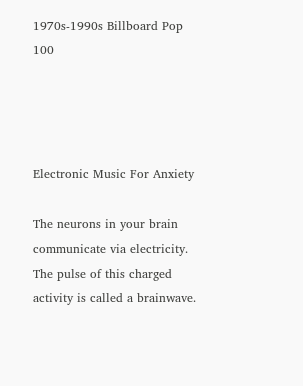1970s-1990s Billboard Pop 100




Electronic Music For Anxiety

The neurons in your brain communicate via electricity. The pulse of this charged activity is called a brainwave.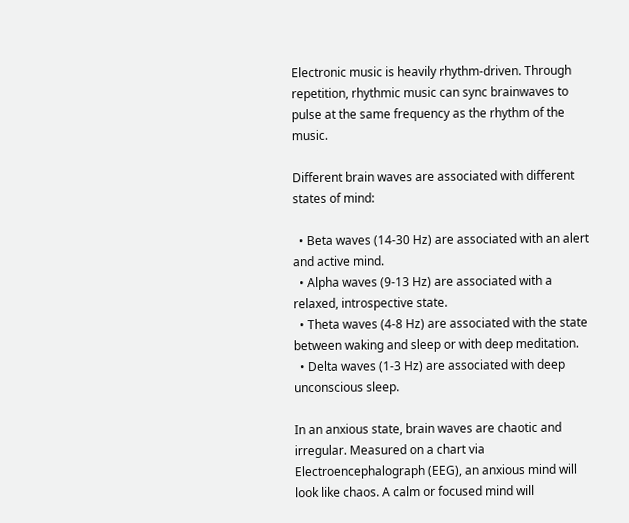Electronic music is heavily rhythm-driven. Through repetition, rhythmic music can sync brainwaves to pulse at the same frequency as the rhythm of the music.

Different brain waves are associated with different states of mind:

  • Beta waves (14-30 Hz) are associated with an alert and active mind.
  • Alpha waves (9-13 Hz) are associated with a relaxed, introspective state.
  • Theta waves (4-8 Hz) are associated with the state between waking and sleep or with deep meditation.
  • Delta waves (1-3 Hz) are associated with deep unconscious sleep.

In an anxious state, brain waves are chaotic and irregular. Measured on a chart via Electroencephalograph (EEG), an anxious mind will look like chaos. A calm or focused mind will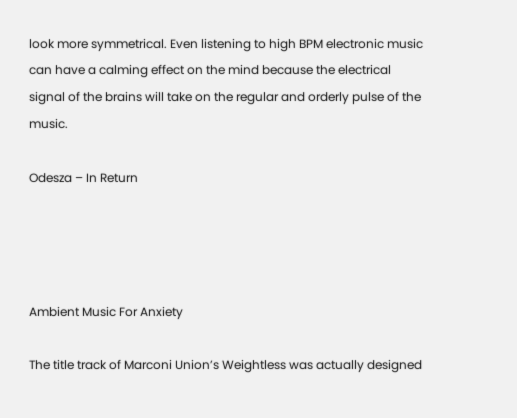look more symmetrical. Even listening to high BPM electronic music can have a calming effect on the mind because the electrical signal of the brains will take on the regular and orderly pulse of the music.

Odesza – In Return




Ambient Music For Anxiety

The title track of Marconi Union’s Weightless was actually designed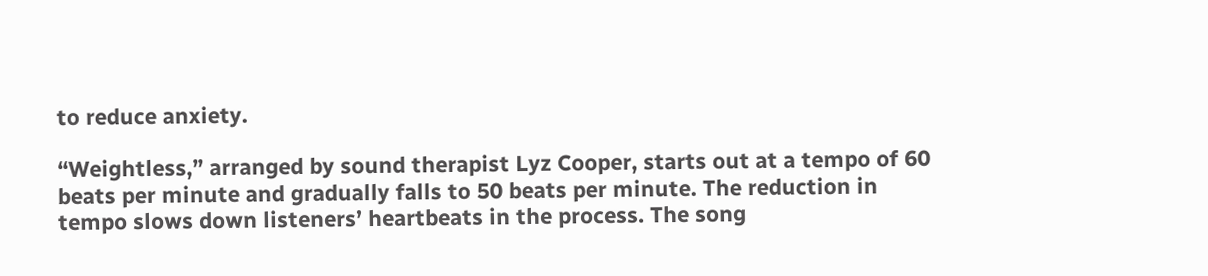to reduce anxiety.

“Weightless,” arranged by sound therapist Lyz Cooper, starts out at a tempo of 60 beats per minute and gradually falls to 50 beats per minute. The reduction in tempo slows down listeners’ heartbeats in the process. The song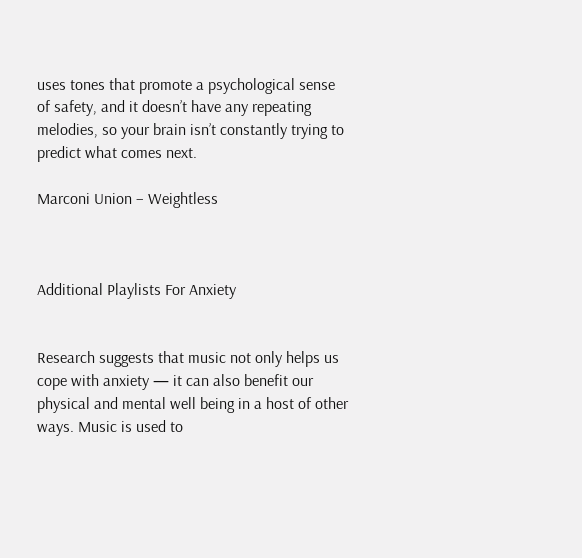uses tones that promote a psychological sense of safety, and it doesn’t have any repeating melodies, so your brain isn’t constantly trying to predict what comes next.

Marconi Union – Weightless



Additional Playlists For Anxiety


Research suggests that music not only helps us cope with anxiety — it can also benefit our physical and mental well being in a host of other ways. Music is used to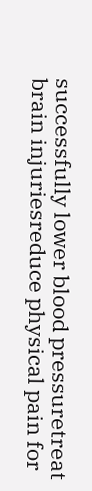successfully lower blood pressuretreat brain injuriesreduce physical pain for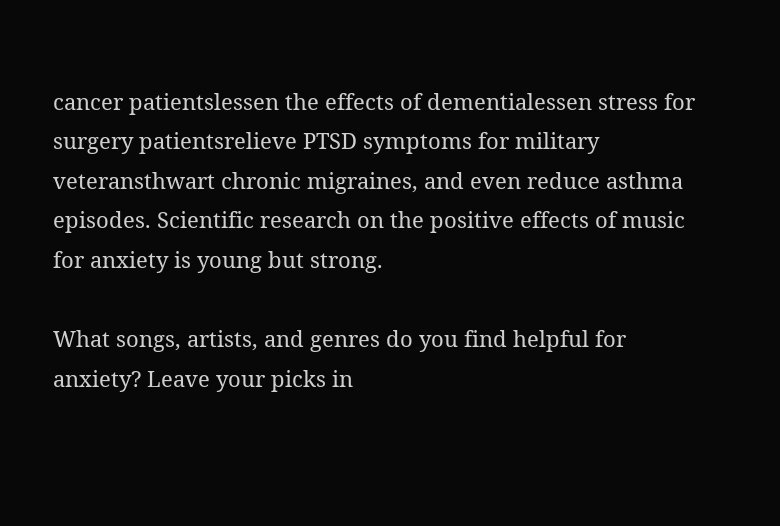cancer patientslessen the effects of dementialessen stress for surgery patientsrelieve PTSD symptoms for military veteransthwart chronic migraines, and even reduce asthma episodes. Scientific research on the positive effects of music for anxiety is young but strong.

What songs, artists, and genres do you find helpful for anxiety? Leave your picks in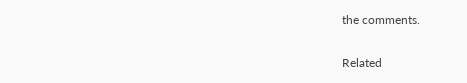the comments.

Related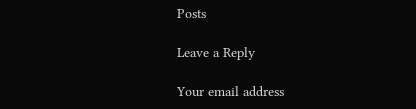Posts

Leave a Reply

Your email address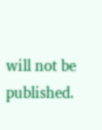will not be published.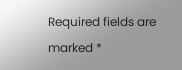Required fields are marked *